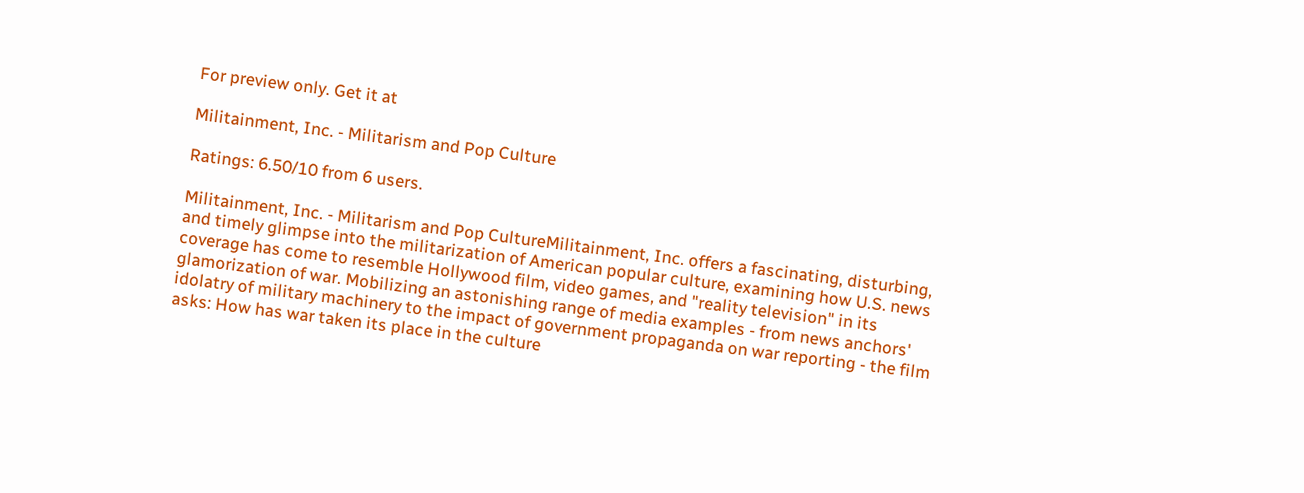For preview only. Get it at

Militainment, Inc. - Militarism and Pop Culture

Ratings: 6.50/10 from 6 users.

Militainment, Inc. - Militarism and Pop CultureMilitainment, Inc. offers a fascinating, disturbing, and timely glimpse into the militarization of American popular culture, examining how U.S. news coverage has come to resemble Hollywood film, video games, and "reality television" in its glamorization of war. Mobilizing an astonishing range of media examples - from news anchors' idolatry of military machinery to the impact of government propaganda on war reporting - the film asks: How has war taken its place in the culture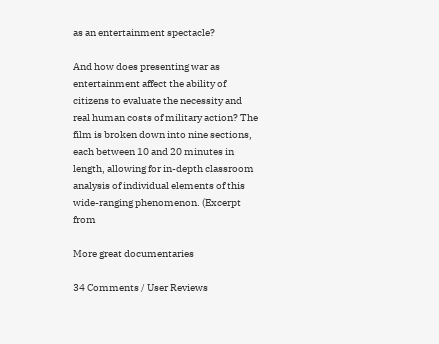as an entertainment spectacle?

And how does presenting war as entertainment affect the ability of citizens to evaluate the necessity and real human costs of military action? The film is broken down into nine sections, each between 10 and 20 minutes in length, allowing for in-depth classroom analysis of individual elements of this wide-ranging phenomenon. (Excerpt from

More great documentaries

34 Comments / User Reviews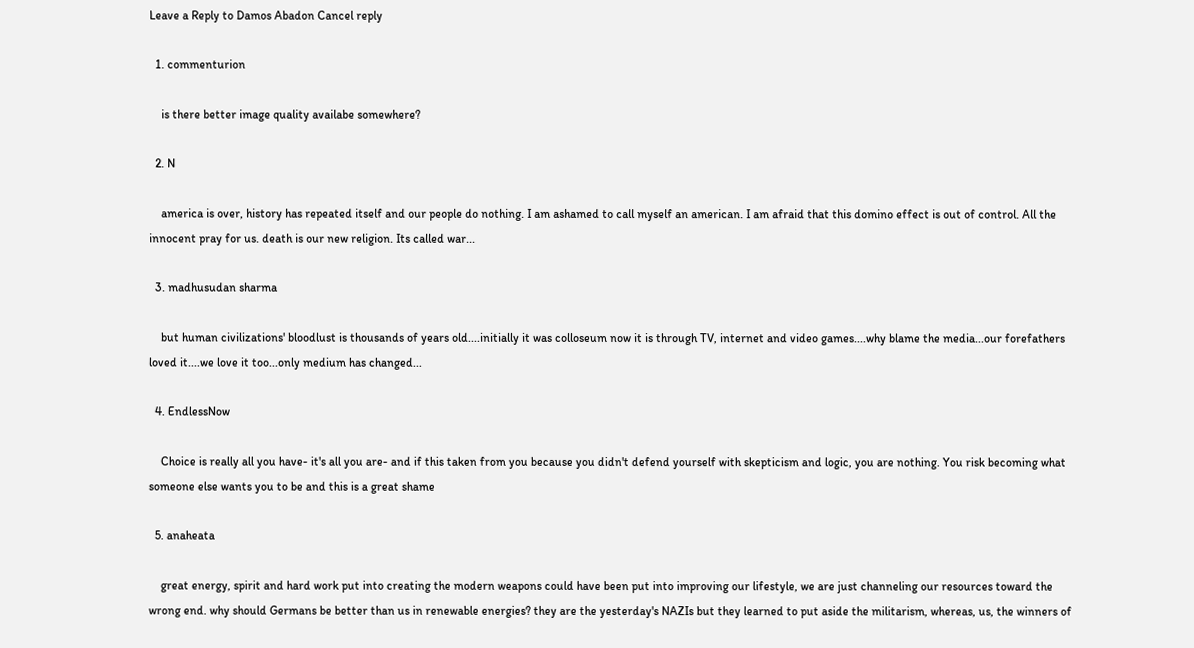Leave a Reply to Damos Abadon Cancel reply

  1. commenturion

    is there better image quality availabe somewhere?

  2. N

    america is over, history has repeated itself and our people do nothing. I am ashamed to call myself an american. I am afraid that this domino effect is out of control. All the innocent pray for us. death is our new religion. Its called war...

  3. madhusudan sharma

    but human civilizations' bloodlust is thousands of years old....initially it was colloseum now it is through TV, internet and video games....why blame the media...our forefathers loved it....we love it too...only medium has changed...

  4. EndlessNow

    Choice is really all you have- it's all you are- and if this taken from you because you didn't defend yourself with skepticism and logic, you are nothing. You risk becoming what someone else wants you to be and this is a great shame

  5. anaheata

    great energy, spirit and hard work put into creating the modern weapons could have been put into improving our lifestyle, we are just channeling our resources toward the wrong end. why should Germans be better than us in renewable energies? they are the yesterday's NAZIs but they learned to put aside the militarism, whereas, us, the winners of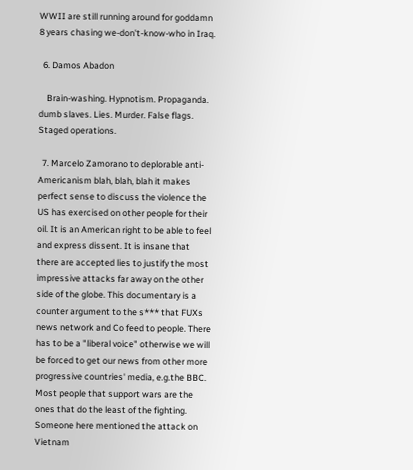WWII are still running around for goddamn 8 years chasing we-don't-know-who in Iraq.

  6. Damos Abadon

    Brain-washing. Hypnotism. Propaganda. dumb slaves. Lies. Murder. False flags. Staged operations.

  7. Marcelo Zamorano to deplorable anti-Americanism blah, blah, blah it makes perfect sense to discuss the violence the US has exercised on other people for their oil. It is an American right to be able to feel and express dissent. It is insane that there are accepted lies to justify the most impressive attacks far away on the other side of the globe. This documentary is a counter argument to the s*** that FUXs news network and Co feed to people. There has to be a "liberal voice" otherwise we will be forced to get our news from other more progressive countries' media, e.g.the BBC. Most people that support wars are the ones that do the least of the fighting. Someone here mentioned the attack on Vietnam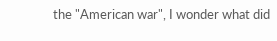the "American war", I wonder what did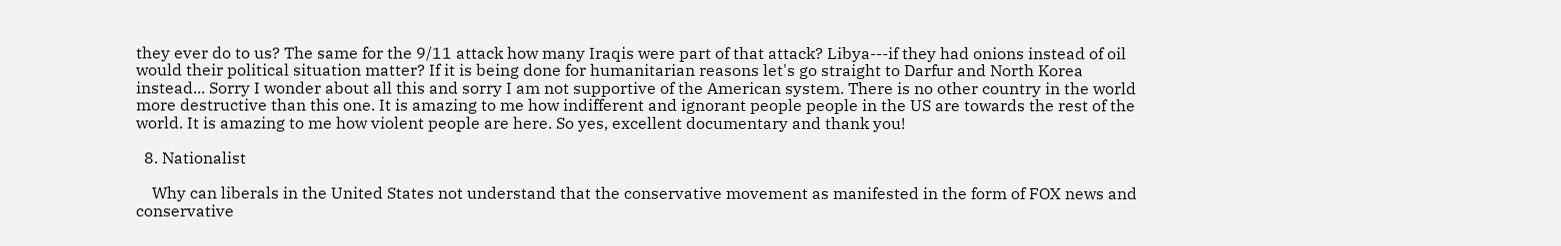they ever do to us? The same for the 9/11 attack how many Iraqis were part of that attack? Libya---if they had onions instead of oil would their political situation matter? If it is being done for humanitarian reasons let's go straight to Darfur and North Korea instead... Sorry I wonder about all this and sorry I am not supportive of the American system. There is no other country in the world more destructive than this one. It is amazing to me how indifferent and ignorant people people in the US are towards the rest of the world. It is amazing to me how violent people are here. So yes, excellent documentary and thank you!

  8. Nationalist

    Why can liberals in the United States not understand that the conservative movement as manifested in the form of FOX news and conservative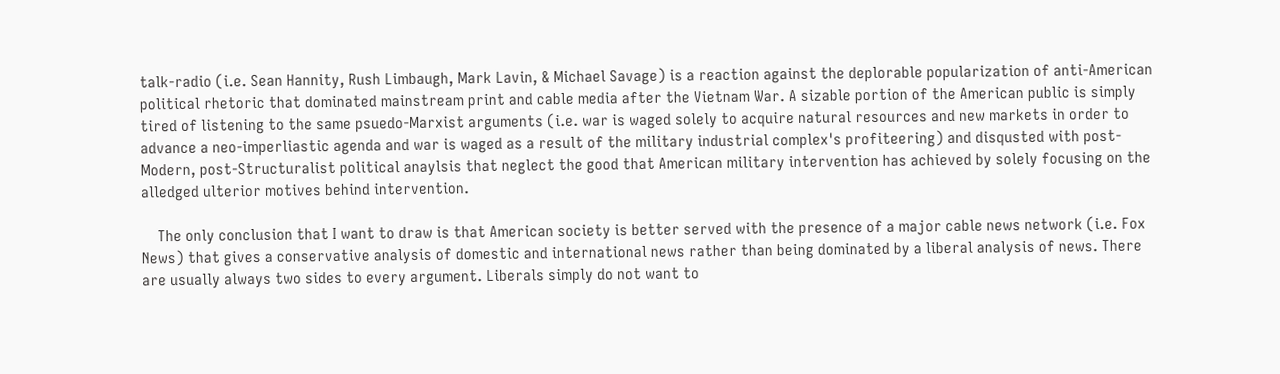talk-radio (i.e. Sean Hannity, Rush Limbaugh, Mark Lavin, & Michael Savage) is a reaction against the deplorable popularization of anti-American political rhetoric that dominated mainstream print and cable media after the Vietnam War. A sizable portion of the American public is simply tired of listening to the same psuedo-Marxist arguments (i.e. war is waged solely to acquire natural resources and new markets in order to advance a neo-imperliastic agenda and war is waged as a result of the military industrial complex's profiteering) and disqusted with post-Modern, post-Structuralist political anaylsis that neglect the good that American military intervention has achieved by solely focusing on the alledged ulterior motives behind intervention.

    The only conclusion that I want to draw is that American society is better served with the presence of a major cable news network (i.e. Fox News) that gives a conservative analysis of domestic and international news rather than being dominated by a liberal analysis of news. There are usually always two sides to every argument. Liberals simply do not want to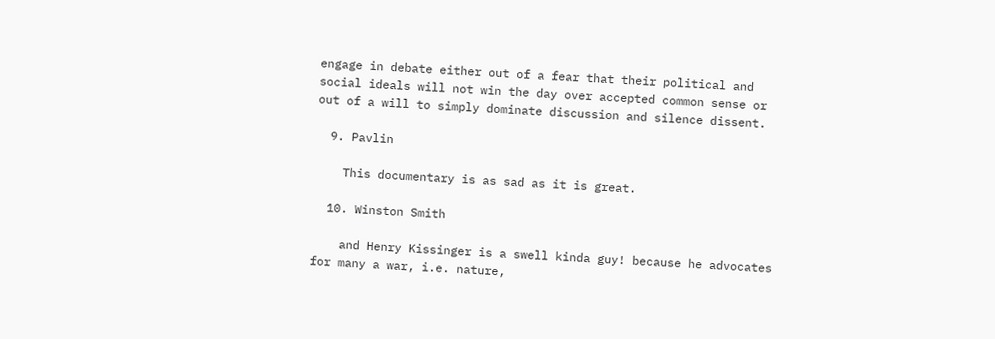engage in debate either out of a fear that their political and social ideals will not win the day over accepted common sense or out of a will to simply dominate discussion and silence dissent.

  9. Pavlin

    This documentary is as sad as it is great.

  10. Winston Smith

    and Henry Kissinger is a swell kinda guy! because he advocates for many a war, i.e. nature,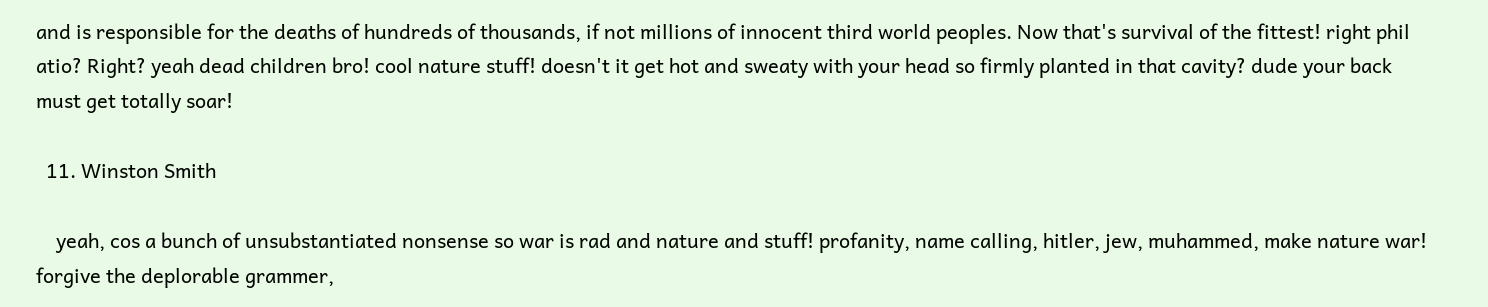and is responsible for the deaths of hundreds of thousands, if not millions of innocent third world peoples. Now that's survival of the fittest! right phil atio? Right? yeah dead children bro! cool nature stuff! doesn't it get hot and sweaty with your head so firmly planted in that cavity? dude your back must get totally soar!

  11. Winston Smith

    yeah, cos a bunch of unsubstantiated nonsense so war is rad and nature and stuff! profanity, name calling, hitler, jew, muhammed, make nature war! forgive the deplorable grammer,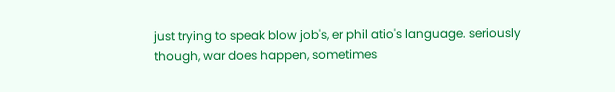just trying to speak blow job's, er phil atio's language. seriously though, war does happen, sometimes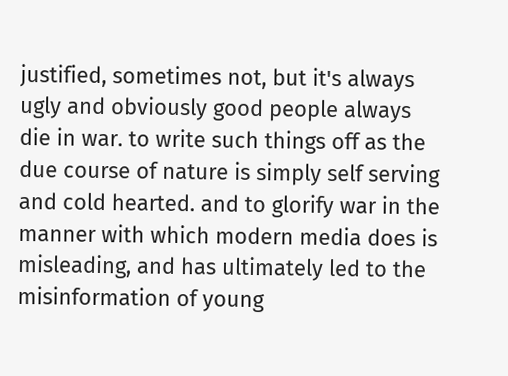justified, sometimes not, but it's always ugly and obviously good people always die in war. to write such things off as the due course of nature is simply self serving and cold hearted. and to glorify war in the manner with which modern media does is misleading, and has ultimately led to the misinformation of young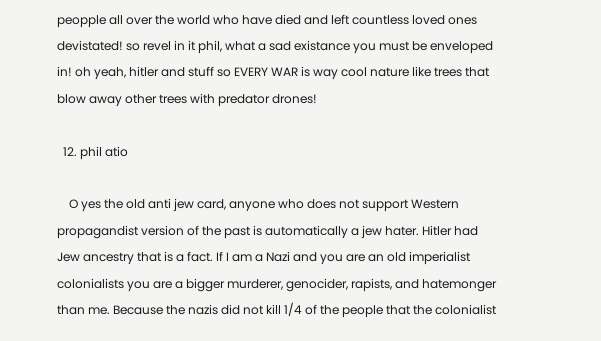peopple all over the world who have died and left countless loved ones devistated! so revel in it phil, what a sad existance you must be enveloped in! oh yeah, hitler and stuff so EVERY WAR is way cool nature like trees that blow away other trees with predator drones!

  12. phil atio

    O yes the old anti jew card, anyone who does not support Western propagandist version of the past is automatically a jew hater. Hitler had Jew ancestry that is a fact. If I am a Nazi and you are an old imperialist colonialists you are a bigger murderer, genocider, rapists, and hatemonger than me. Because the nazis did not kill 1/4 of the people that the colonialist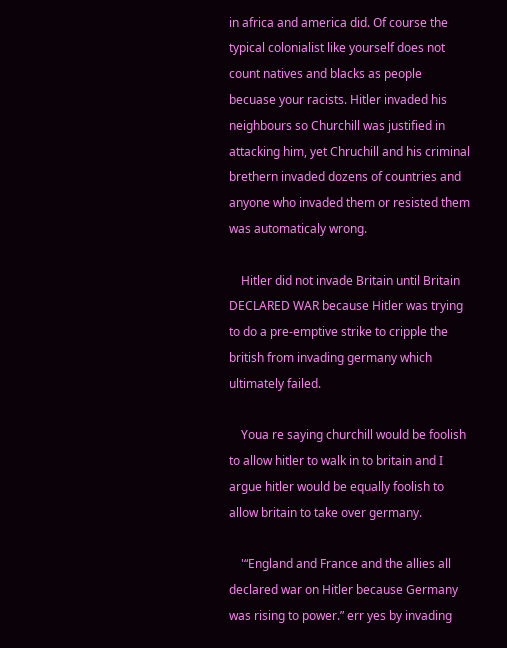in africa and america did. Of course the typical colonialist like yourself does not count natives and blacks as people becuase your racists. Hitler invaded his neighbours so Churchill was justified in attacking him, yet Chruchill and his criminal brethern invaded dozens of countries and anyone who invaded them or resisted them was automaticaly wrong.

    Hitler did not invade Britain until Britain DECLARED WAR because Hitler was trying to do a pre-emptive strike to cripple the british from invading germany which ultimately failed.

    Youa re saying churchill would be foolish to allow hitler to walk in to britain and I argue hitler would be equally foolish to allow britain to take over germany.

    '“England and France and the allies all declared war on Hitler because Germany was rising to power.” err yes by invading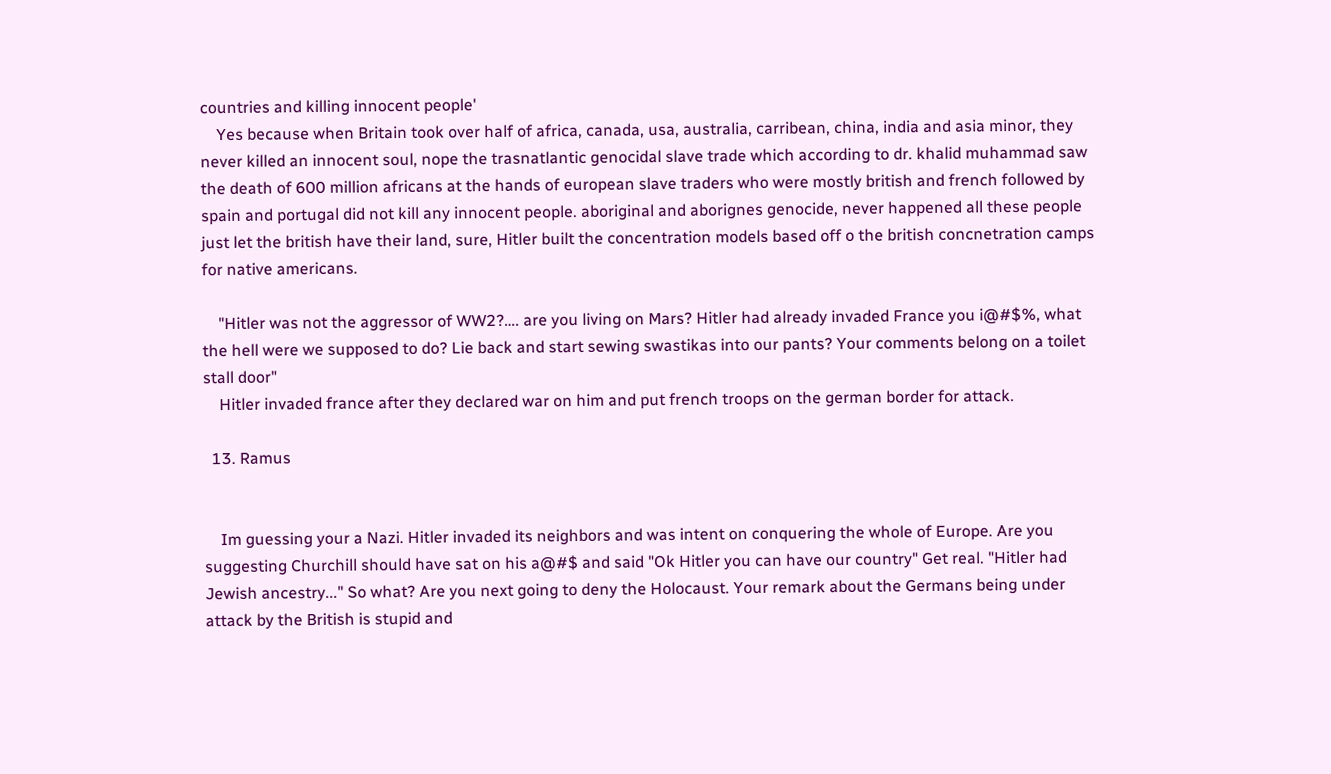countries and killing innocent people'
    Yes because when Britain took over half of africa, canada, usa, australia, carribean, china, india and asia minor, they never killed an innocent soul, nope the trasnatlantic genocidal slave trade which according to dr. khalid muhammad saw the death of 600 million africans at the hands of european slave traders who were mostly british and french followed by spain and portugal did not kill any innocent people. aboriginal and aborignes genocide, never happened all these people just let the british have their land, sure, Hitler built the concentration models based off o the british concnetration camps for native americans.

    "Hitler was not the aggressor of WW2?…. are you living on Mars? Hitler had already invaded France you i@#$%, what the hell were we supposed to do? Lie back and start sewing swastikas into our pants? Your comments belong on a toilet stall door"
    Hitler invaded france after they declared war on him and put french troops on the german border for attack.

  13. Ramus


    Im guessing your a Nazi. Hitler invaded its neighbors and was intent on conquering the whole of Europe. Are you suggesting Churchill should have sat on his a@#$ and said "Ok Hitler you can have our country" Get real. "Hitler had Jewish ancestry..." So what? Are you next going to deny the Holocaust. Your remark about the Germans being under attack by the British is stupid and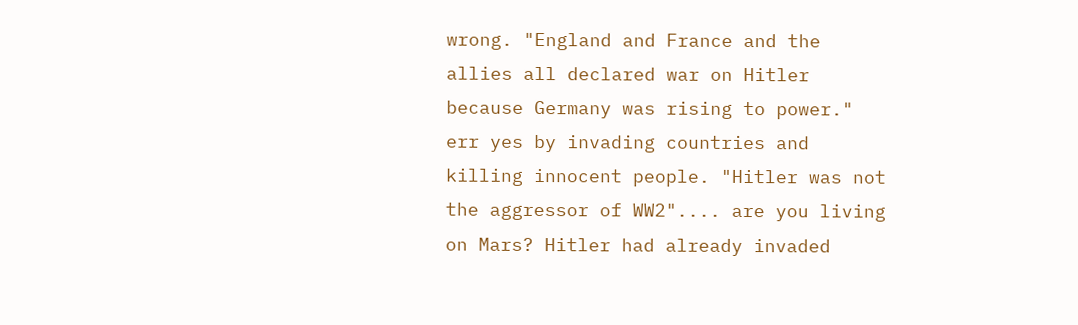wrong. "England and France and the allies all declared war on Hitler because Germany was rising to power." err yes by invading countries and killing innocent people. "Hitler was not the aggressor of WW2".... are you living on Mars? Hitler had already invaded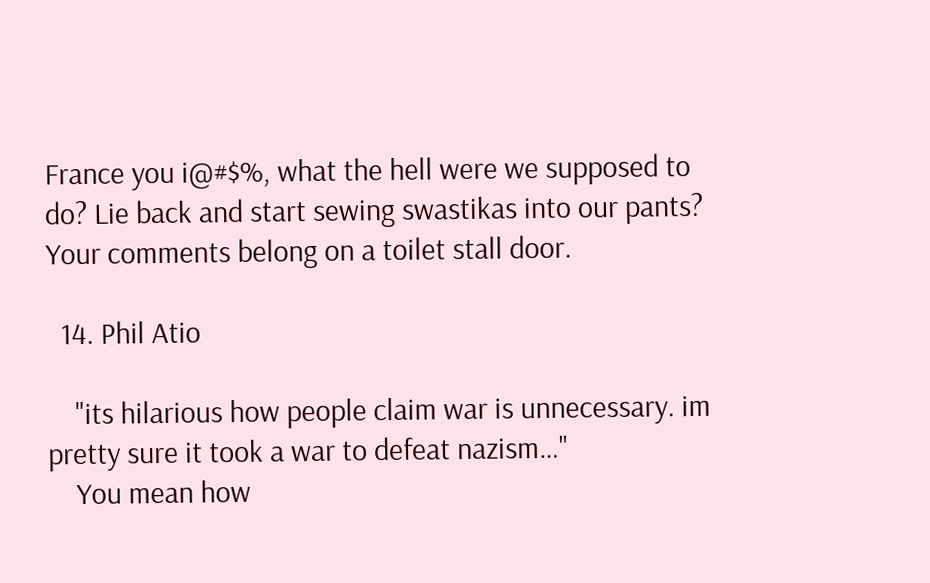France you i@#$%, what the hell were we supposed to do? Lie back and start sewing swastikas into our pants? Your comments belong on a toilet stall door.

  14. Phil Atio

    "its hilarious how people claim war is unnecessary. im pretty sure it took a war to defeat nazism…"
    You mean how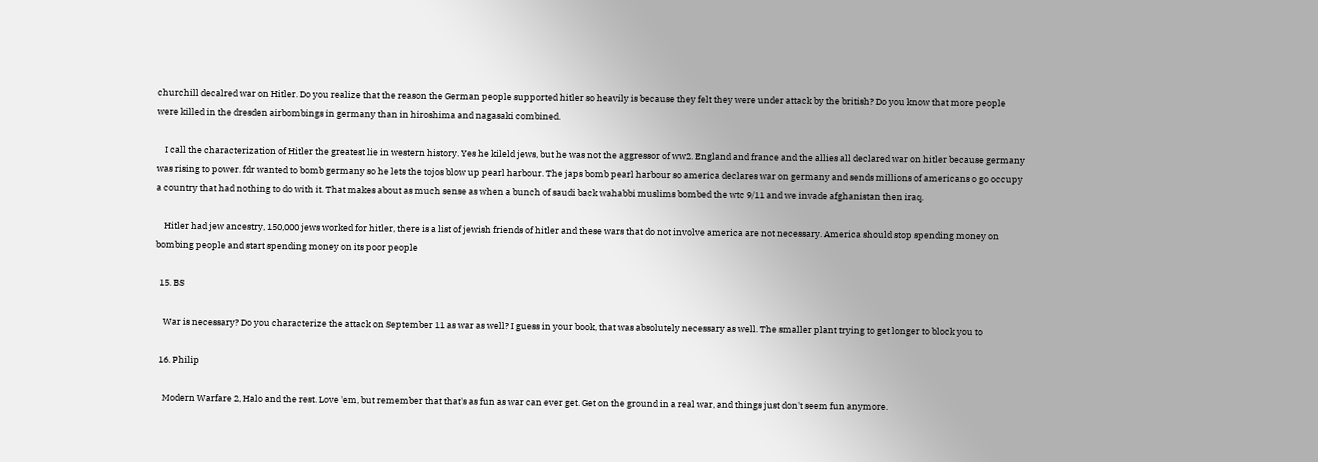churchill decalred war on Hitler. Do you realize that the reason the German people supported hitler so heavily is because they felt they were under attack by the british? Do you know that more people were killed in the dresden airbombings in germany than in hiroshima and nagasaki combined.

    I call the characterization of Hitler the greatest lie in western history. Yes he kileld jews, but he was not the aggressor of ww2. England and france and the allies all declared war on hitler because germany was rising to power. fdr wanted to bomb germany so he lets the tojos blow up pearl harbour. The japs bomb pearl harbour so america declares war on germany and sends millions of americans o go occupy a country that had nothing to do with it. That makes about as much sense as when a bunch of saudi back wahabbi muslims bombed the wtc 9/11 and we invade afghanistan then iraq.

    Hitler had jew ancestry, 150,000 jews worked for hitler, there is a list of jewish friends of hitler and these wars that do not involve america are not necessary. America should stop spending money on bombing people and start spending money on its poor people

  15. BS

    War is necessary? Do you characterize the attack on September 11 as war as well? I guess in your book, that was absolutely necessary as well. The smaller plant trying to get longer to block you to

  16. Philip

    Modern Warfare 2, Halo and the rest. Love 'em, but remember that that's as fun as war can ever get. Get on the ground in a real war, and things just don't seem fun anymore.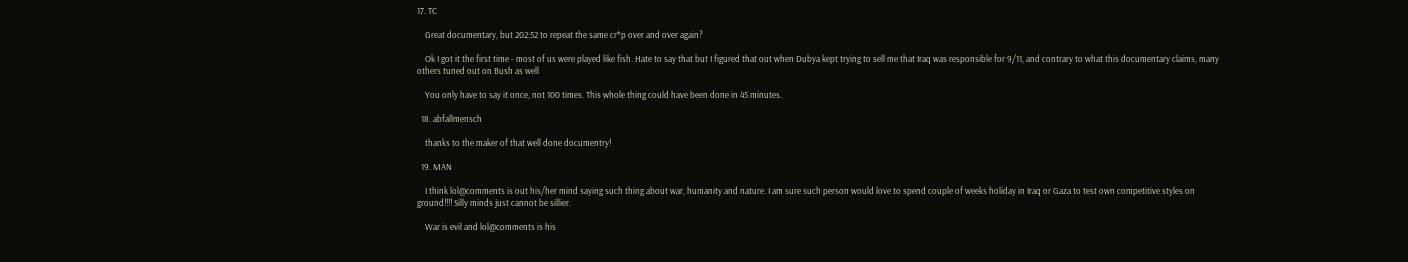17. TC

    Great documentary, but 202:52 to repeat the same cr*p over and over again?

    Ok I got it the first time - most of us were played like fish. Hate to say that but I figured that out when Dubya kept trying to sell me that Iraq was responsible for 9/11, and contrary to what this documentary claims, many others tuned out on Bush as well

    You only have to say it once, not 100 times. This whole thing could have been done in 45 minutes.

  18. abfallmensch

    thanks to the maker of that well done documentry!

  19. MAN

    I think lol@comments is out his/her mind saying such thing about war, humanity and nature. I am sure such person would love to spend couple of weeks holiday in Iraq or Gaza to test own competitive styles on ground!!!! Silly minds just cannot be sillier.

    War is evil and lol@comments is his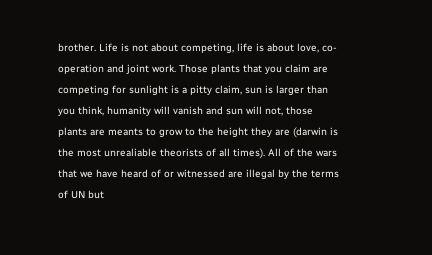brother. Life is not about competing, life is about love, co-operation and joint work. Those plants that you claim are competing for sunlight is a pitty claim, sun is larger than you think, humanity will vanish and sun will not, those plants are meants to grow to the height they are (darwin is the most unrealiable theorists of all times). All of the wars that we have heard of or witnessed are illegal by the terms of UN but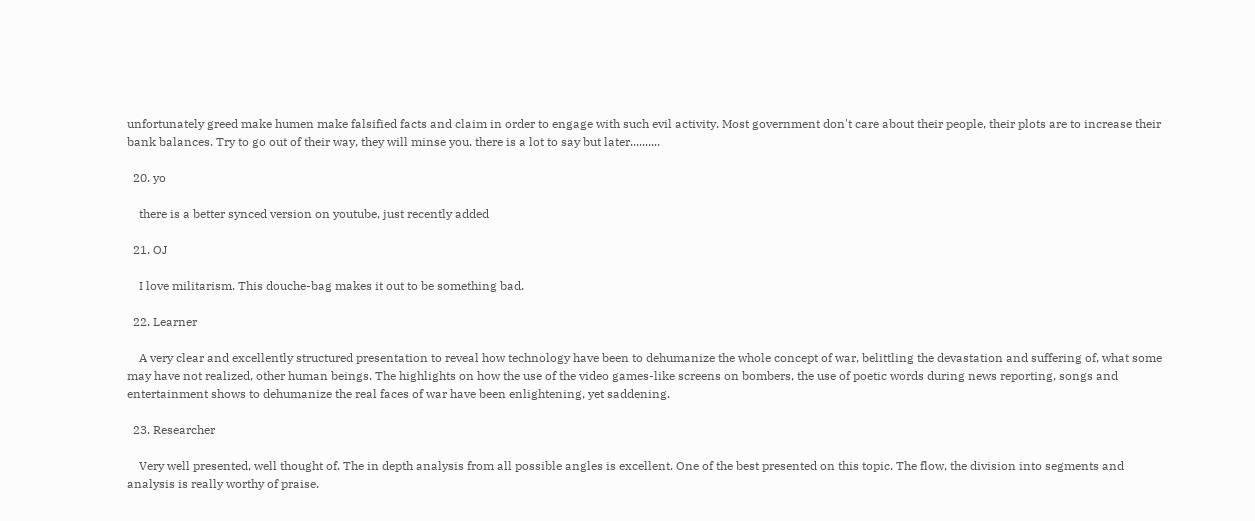unfortunately greed make humen make falsified facts and claim in order to engage with such evil activity. Most government don't care about their people, their plots are to increase their bank balances. Try to go out of their way, they will minse you. there is a lot to say but later..........

  20. yo

    there is a better synced version on youtube, just recently added

  21. OJ

    I love militarism. This douche-bag makes it out to be something bad.

  22. Learner

    A very clear and excellently structured presentation to reveal how technology have been to dehumanize the whole concept of war, belittling the devastation and suffering of, what some may have not realized, other human beings. The highlights on how the use of the video games-like screens on bombers, the use of poetic words during news reporting, songs and entertainment shows to dehumanize the real faces of war have been enlightening, yet saddening.

  23. Researcher

    Very well presented, well thought of. The in depth analysis from all possible angles is excellent. One of the best presented on this topic. The flow, the division into segments and analysis is really worthy of praise.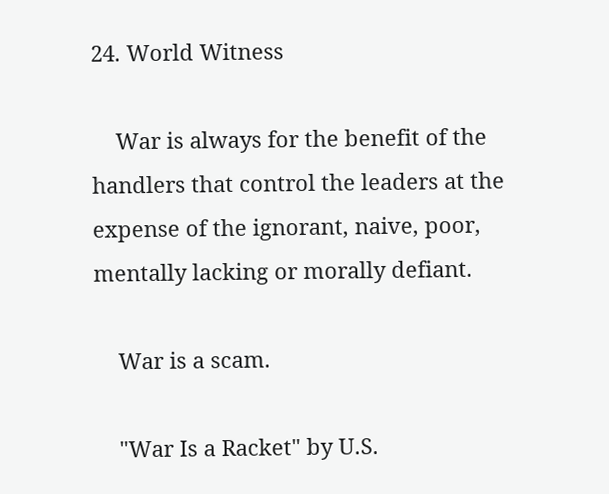24. World Witness

    War is always for the benefit of the handlers that control the leaders at the expense of the ignorant, naive, poor, mentally lacking or morally defiant.

    War is a scam.

    "War Is a Racket" by U.S.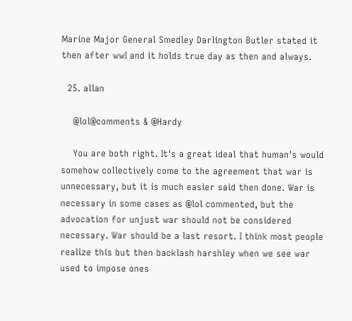Marine Major General Smedley Darlington Butler stated it then after wwI and it holds true day as then and always.

  25. allan

    @lol@comments & @Hardy

    You are both right. It's a great ideal that human's would somehow collectively come to the agreement that war is unnecessary, but it is much easier said then done. War is necessary in some cases as @lol commented, but the advocation for unjust war should not be considered necessary. War should be a last resort. I think most people realize this but then backlash harshley when we see war used to impose ones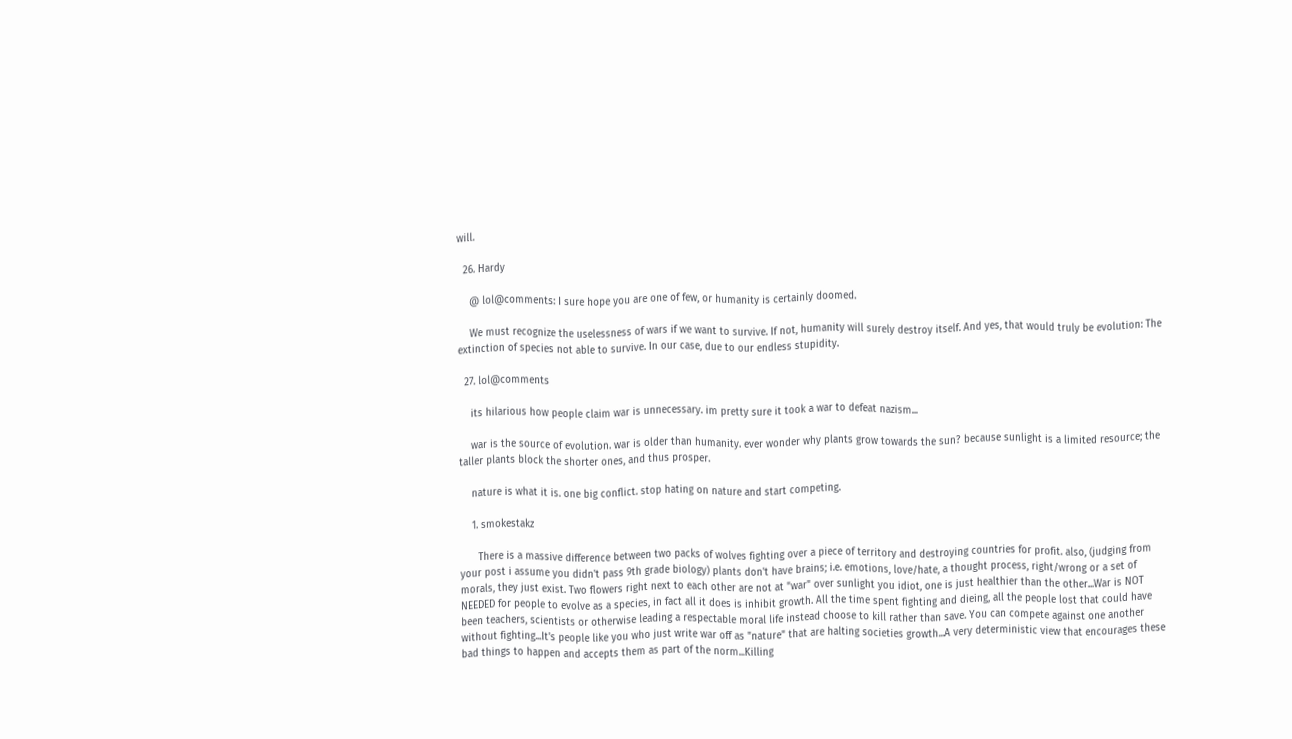will.

  26. Hardy

    @ lol@comments: I sure hope you are one of few, or humanity is certainly doomed.

    We must recognize the uselessness of wars if we want to survive. If not, humanity will surely destroy itself. And yes, that would truly be evolution: The extinction of species not able to survive. In our case, due to our endless stupidity.

  27. lol@comments

    its hilarious how people claim war is unnecessary. im pretty sure it took a war to defeat nazism...

    war is the source of evolution. war is older than humanity. ever wonder why plants grow towards the sun? because sunlight is a limited resource; the taller plants block the shorter ones, and thus prosper.

    nature is what it is. one big conflict. stop hating on nature and start competing.

    1. smokestakz

      There is a massive difference between two packs of wolves fighting over a piece of territory and destroying countries for profit. also, (judging from your post i assume you didn't pass 9th grade biology) plants don't have brains; i.e. emotions, love/hate, a thought process, right/wrong or a set of morals, they just exist. Two flowers right next to each other are not at "war" over sunlight you idiot, one is just healthier than the other...War is NOT NEEDED for people to evolve as a species, in fact all it does is inhibit growth. All the time spent fighting and dieing, all the people lost that could have been teachers, scientists or otherwise leading a respectable moral life instead choose to kill rather than save. You can compete against one another without fighting...It's people like you who just write war off as "nature" that are halting societies growth...A very deterministic view that encourages these bad things to happen and accepts them as part of the norm...Killing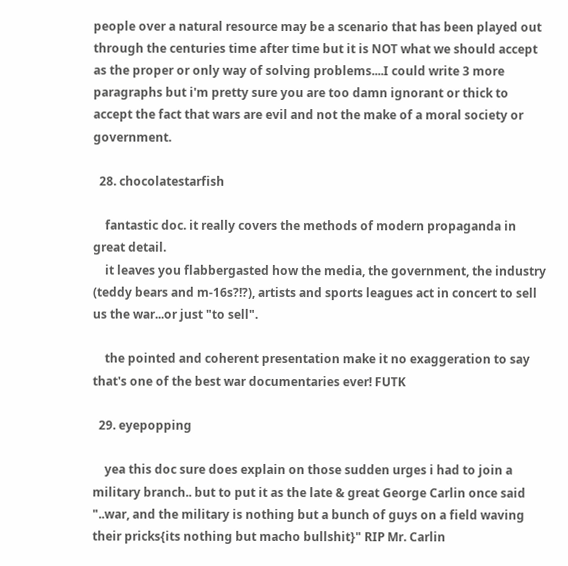people over a natural resource may be a scenario that has been played out through the centuries time after time but it is NOT what we should accept as the proper or only way of solving problems....I could write 3 more paragraphs but i'm pretty sure you are too damn ignorant or thick to accept the fact that wars are evil and not the make of a moral society or government.

  28. chocolatestarfish

    fantastic doc. it really covers the methods of modern propaganda in great detail.
    it leaves you flabbergasted how the media, the government, the industry (teddy bears and m-16s?!?), artists and sports leagues act in concert to sell us the war...or just "to sell".

    the pointed and coherent presentation make it no exaggeration to say that's one of the best war documentaries ever! FUTK

  29. eyepopping

    yea this doc sure does explain on those sudden urges i had to join a military branch.. but to put it as the late & great George Carlin once said "..war, and the military is nothing but a bunch of guys on a field waving their pricks{its nothing but macho bullshit}" RIP Mr. Carlin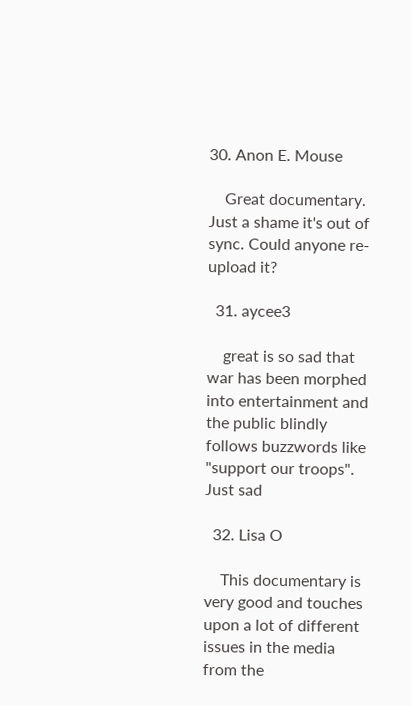30. Anon E. Mouse

    Great documentary. Just a shame it's out of sync. Could anyone re-upload it?

  31. aycee3

    great is so sad that war has been morphed into entertainment and the public blindly follows buzzwords like "support our troops". Just sad

  32. Lisa O

    This documentary is very good and touches upon a lot of different issues in the media from the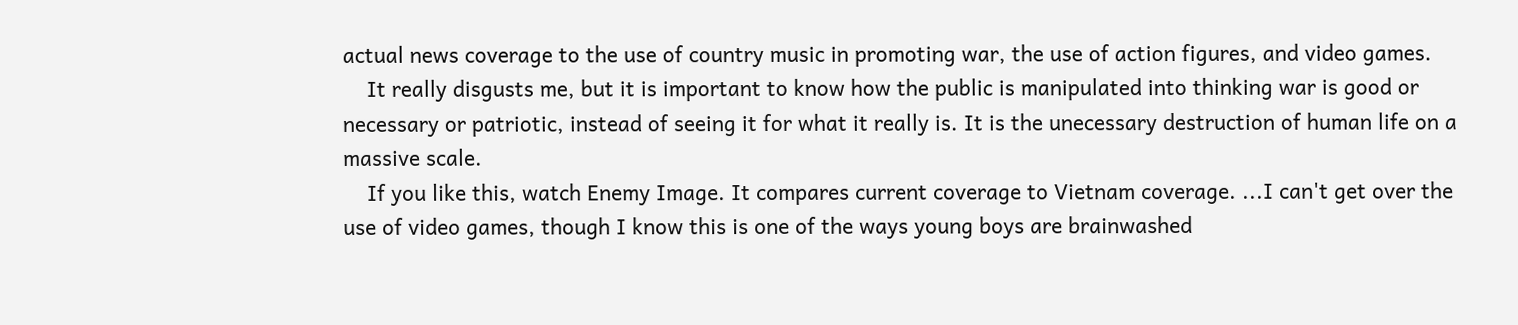actual news coverage to the use of country music in promoting war, the use of action figures, and video games.
    It really disgusts me, but it is important to know how the public is manipulated into thinking war is good or necessary or patriotic, instead of seeing it for what it really is. It is the unecessary destruction of human life on a massive scale.
    If you like this, watch Enemy Image. It compares current coverage to Vietnam coverage. ...I can't get over the use of video games, though I know this is one of the ways young boys are brainwashed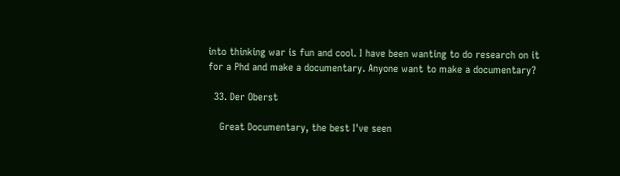into thinking war is fun and cool. I have been wanting to do research on it for a Phd and make a documentary. Anyone want to make a documentary?

  33. Der Oberst

    Great Documentary, the best I've seen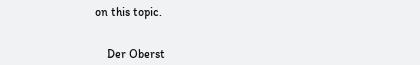on this topic.


    Der Oberst